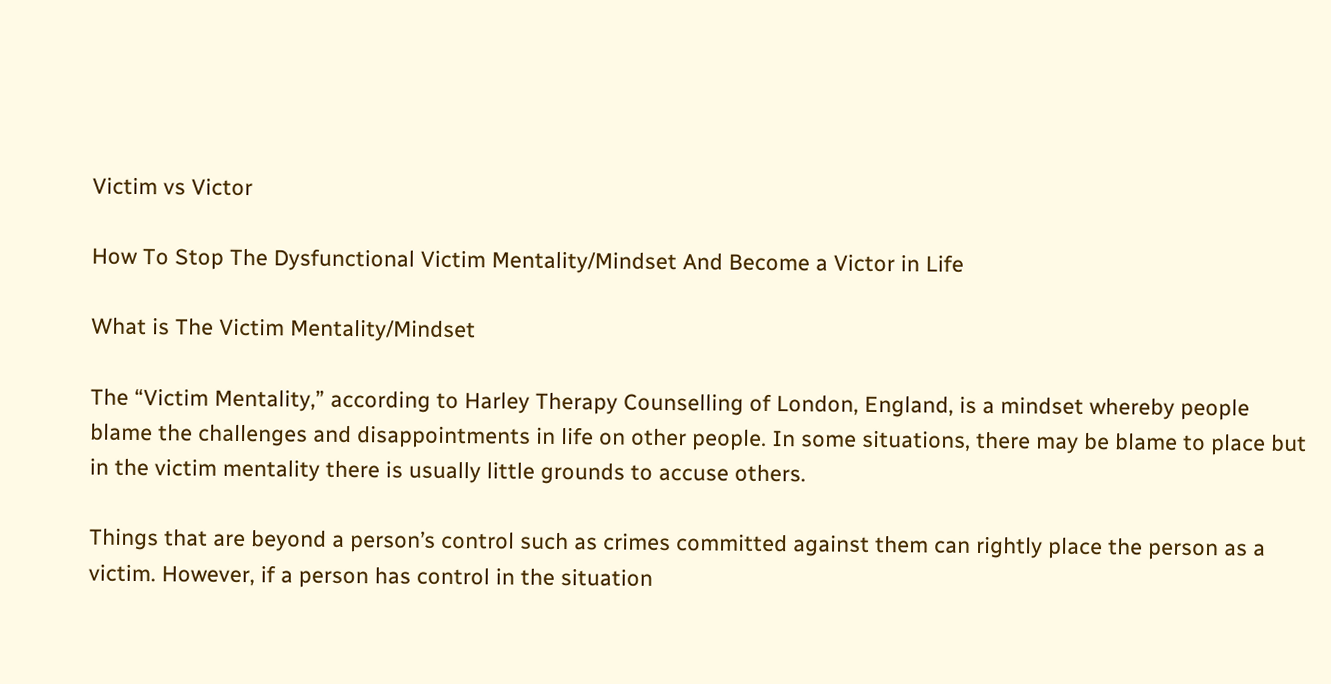Victim vs Victor

How To Stop The Dysfunctional Victim Mentality/Mindset And Become a Victor in Life

What is The Victim Mentality/Mindset

The “Victim Mentality,” according to Harley Therapy Counselling of London, England, is a mindset whereby people blame the challenges and disappointments in life on other people. In some situations, there may be blame to place but in the victim mentality there is usually little grounds to accuse others.

Things that are beyond a person’s control such as crimes committed against them can rightly place the person as a victim. However, if a person has control in the situation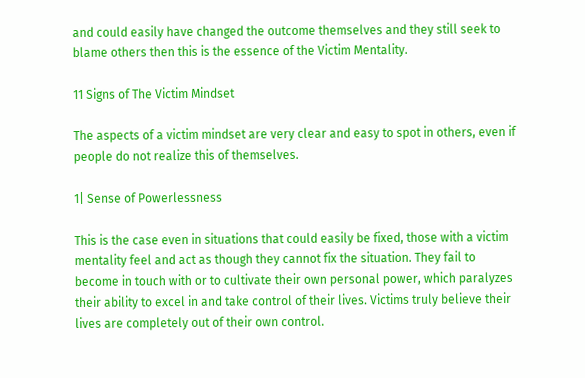and could easily have changed the outcome themselves and they still seek to blame others then this is the essence of the Victim Mentality.

11 Signs of The Victim Mindset

The aspects of a victim mindset are very clear and easy to spot in others, even if people do not realize this of themselves.

1| Sense of Powerlessness

This is the case even in situations that could easily be fixed, those with a victim mentality feel and act as though they cannot fix the situation. They fail to become in touch with or to cultivate their own personal power, which paralyzes their ability to excel in and take control of their lives. Victims truly believe their lives are completely out of their own control.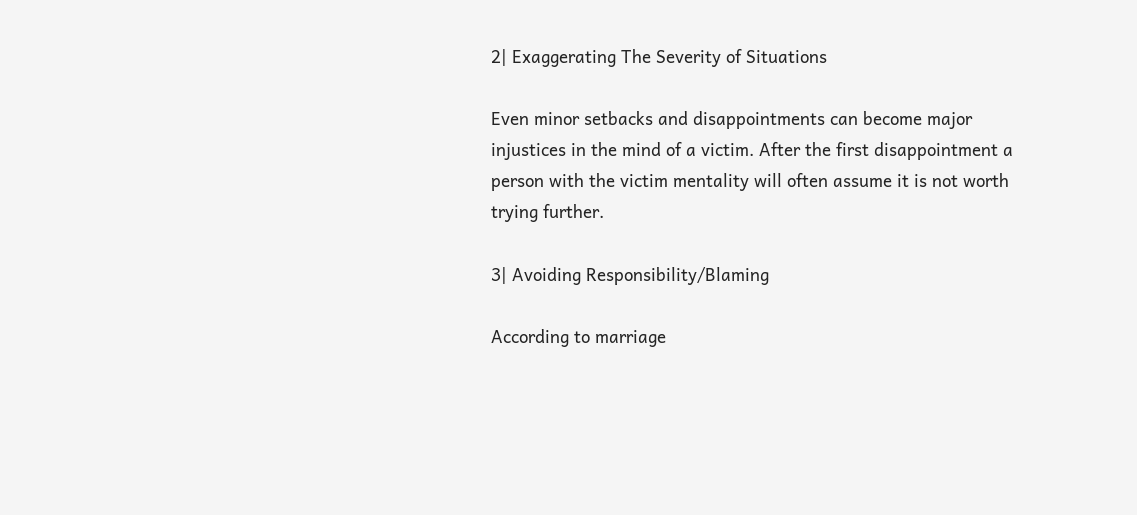2| Exaggerating The Severity of Situations

Even minor setbacks and disappointments can become major injustices in the mind of a victim. After the first disappointment a person with the victim mentality will often assume it is not worth trying further.

3| Avoiding Responsibility/Blaming

According to marriage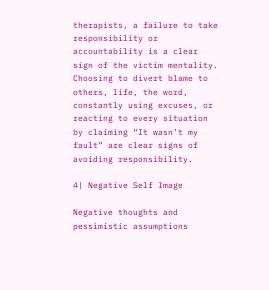therapists, a failure to take responsibility or accountability is a clear sign of the victim mentality. Choosing to divert blame to others, life, the word, constantly using excuses, or reacting to every situation by claiming “It wasn’t my fault” are clear signs of avoiding responsibility.

4| Negative Self Image

Negative thoughts and pessimistic assumptions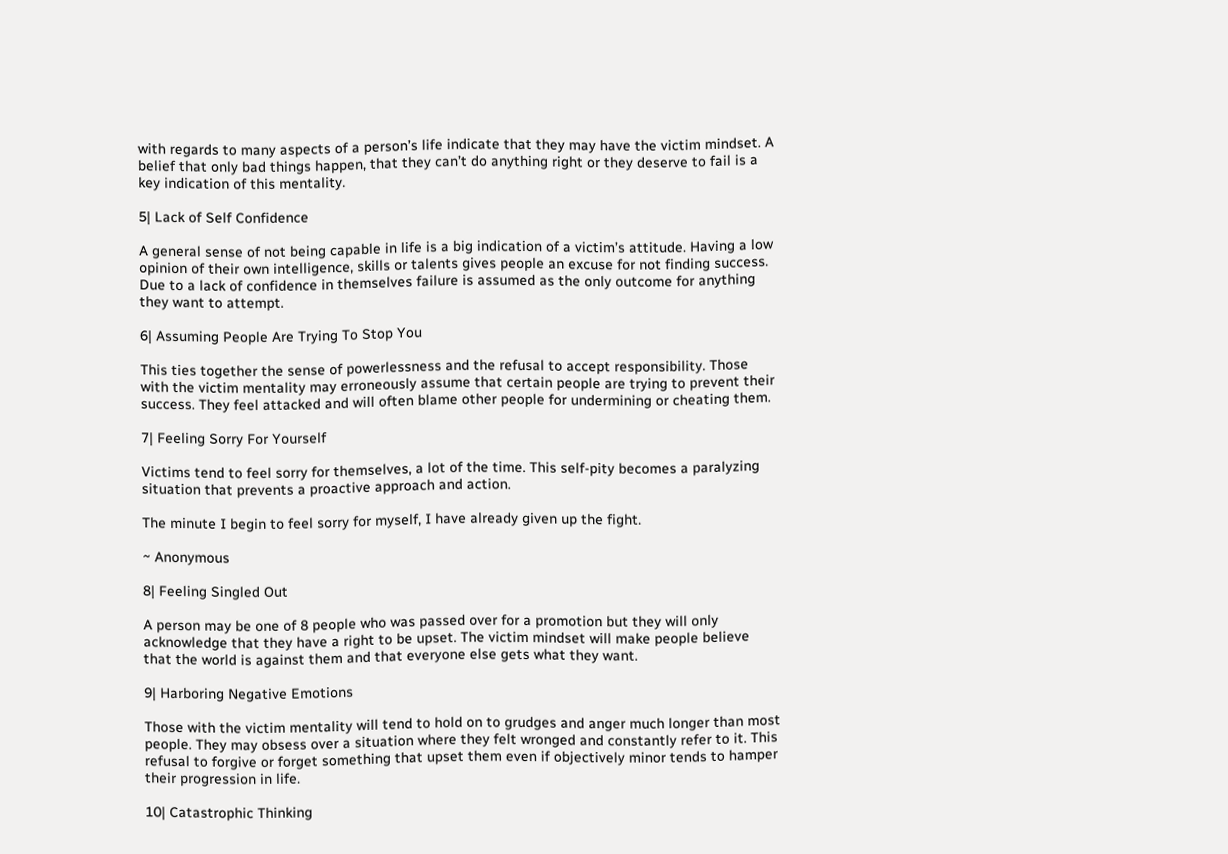with regards to many aspects of a person’s life indicate that they may have the victim mindset. A belief that only bad things happen, that they can’t do anything right or they deserve to fail is a key indication of this mentality.

5| Lack of Self Confidence

A general sense of not being capable in life is a big indication of a victim’s attitude. Having a low opinion of their own intelligence, skills or talents gives people an excuse for not finding success. Due to a lack of confidence in themselves failure is assumed as the only outcome for anything they want to attempt.

6| Assuming People Are Trying To Stop You

This ties together the sense of powerlessness and the refusal to accept responsibility. Those with the victim mentality may erroneously assume that certain people are trying to prevent their success. They feel attacked and will often blame other people for undermining or cheating them.

7| Feeling Sorry For Yourself

Victims tend to feel sorry for themselves, a lot of the time. This self-pity becomes a paralyzing situation that prevents a proactive approach and action.

The minute I begin to feel sorry for myself, I have already given up the fight.

~ Anonymous

8| Feeling Singled Out

A person may be one of 8 people who was passed over for a promotion but they will only acknowledge that they have a right to be upset. The victim mindset will make people believe that the world is against them and that everyone else gets what they want.

9| Harboring Negative Emotions

Those with the victim mentality will tend to hold on to grudges and anger much longer than most people. They may obsess over a situation where they felt wronged and constantly refer to it. This refusal to forgive or forget something that upset them even if objectively minor tends to hamper their progression in life.

10| Catastrophic Thinking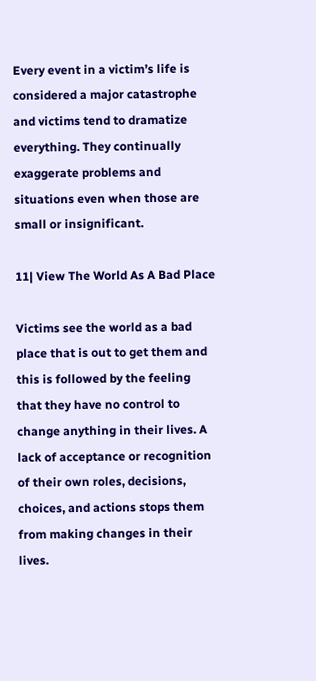Every event in a victim’s life is considered a major catastrophe and victims tend to dramatize everything. They continually exaggerate problems and situations even when those are small or insignificant.

11| View The World As A Bad Place

Victims see the world as a bad place that is out to get them and this is followed by the feeling that they have no control to change anything in their lives. A lack of acceptance or recognition of their own roles, decisions, choices, and actions stops them from making changes in their lives.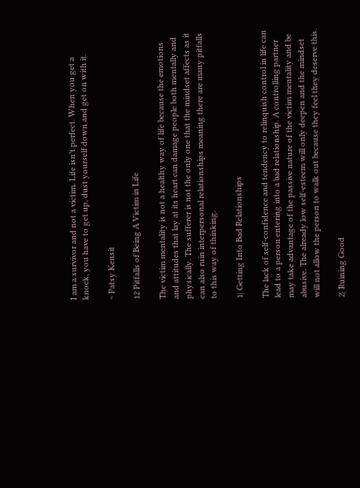I am a survivor and not a victim. Life isn’t perfect. When you get a knock, you have to get up, dust yourself down and get on with it.

~ Patsy Kensit

12 Pitfalls of Being A Victim in Life

The victim mentality is not a healthy way of life because the emotions and attitudes that lay at its heart can damage people both mentally and physically. The sufferer is not the only one that the mindset affects as it can also ruin interpersonal relationships meaning there are many pitfalls to this way of thinking.

1| Getting Into Bad Relationships

The lack of self-confidence and tendency to relinquish control in life can lead to a person entering into a bad relationship. A controlling partner may take advantage of the passive nature of the victim mentality and be abusive. The already low self-esteem will only deepen and the mindset will not allow the person to walk out because they feel they deserve this.

2| Ruining Good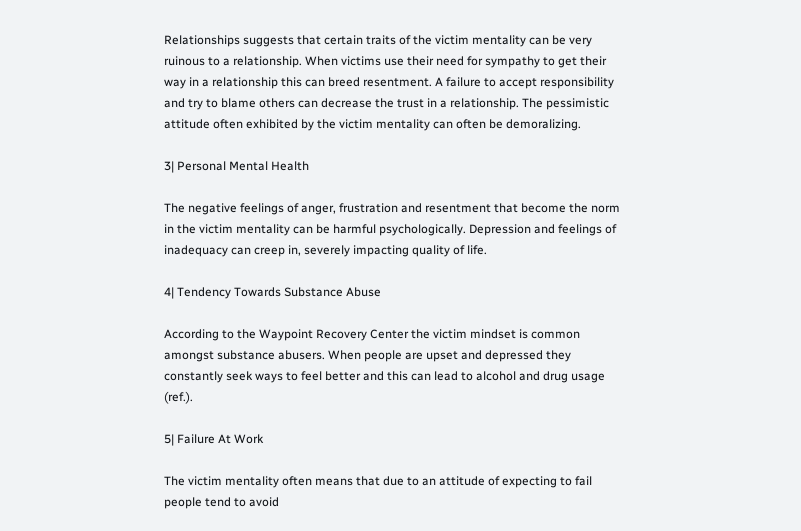Relationships suggests that certain traits of the victim mentality can be very ruinous to a relationship. When victims use their need for sympathy to get their way in a relationship this can breed resentment. A failure to accept responsibility and try to blame others can decrease the trust in a relationship. The pessimistic attitude often exhibited by the victim mentality can often be demoralizing.

3| Personal Mental Health

The negative feelings of anger, frustration and resentment that become the norm in the victim mentality can be harmful psychologically. Depression and feelings of inadequacy can creep in, severely impacting quality of life.

4| Tendency Towards Substance Abuse

According to the Waypoint Recovery Center the victim mindset is common amongst substance abusers. When people are upset and depressed they constantly seek ways to feel better and this can lead to alcohol and drug usage (ref.).

5| Failure At Work

The victim mentality often means that due to an attitude of expecting to fail people tend to avoid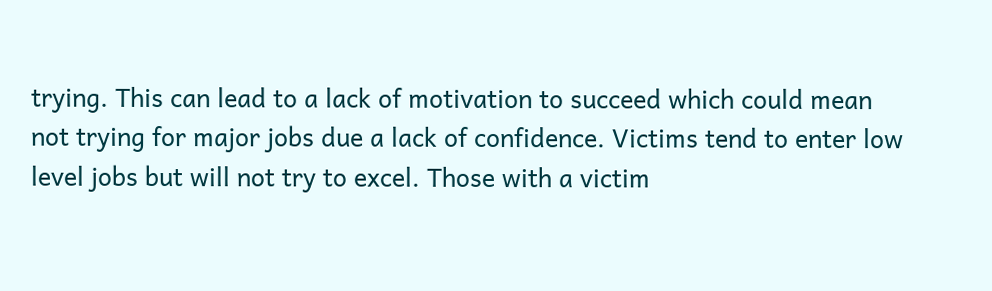trying. This can lead to a lack of motivation to succeed which could mean not trying for major jobs due a lack of confidence. Victims tend to enter low level jobs but will not try to excel. Those with a victim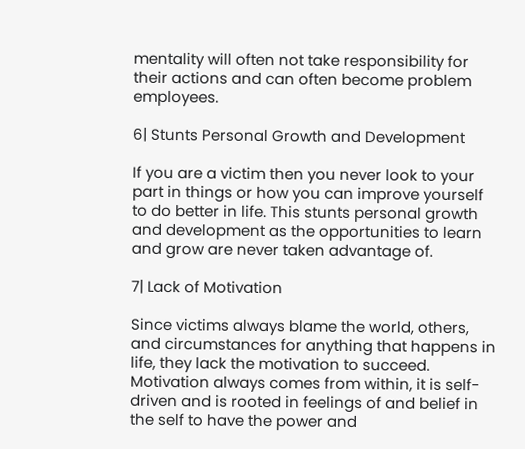mentality will often not take responsibility for their actions and can often become problem employees.

6| Stunts Personal Growth and Development

If you are a victim then you never look to your part in things or how you can improve yourself to do better in life. This stunts personal growth and development as the opportunities to learn and grow are never taken advantage of.

7| Lack of Motivation

Since victims always blame the world, others, and circumstances for anything that happens in life, they lack the motivation to succeed. Motivation always comes from within, it is self-driven and is rooted in feelings of and belief in the self to have the power and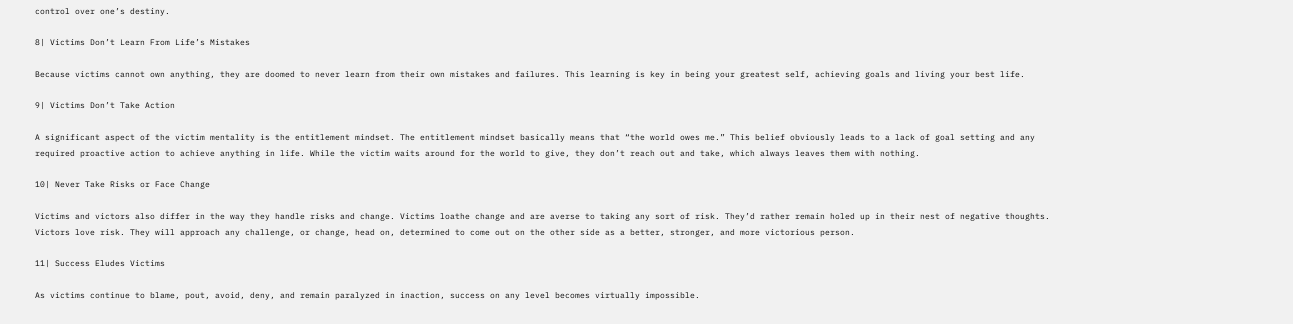control over one’s destiny.

8| Victims Don’t Learn From Life’s Mistakes

Because victims cannot own anything, they are doomed to never learn from their own mistakes and failures. This learning is key in being your greatest self, achieving goals and living your best life.

9| Victims Don’t Take Action

A significant aspect of the victim mentality is the entitlement mindset. The entitlement mindset basically means that “the world owes me.” This belief obviously leads to a lack of goal setting and any required proactive action to achieve anything in life. While the victim waits around for the world to give, they don’t reach out and take, which always leaves them with nothing.

10| Never Take Risks or Face Change

Victims and victors also differ in the way they handle risks and change. Victims loathe change and are averse to taking any sort of risk. They’d rather remain holed up in their nest of negative thoughts. Victors love risk. They will approach any challenge, or change, head on, determined to come out on the other side as a better, stronger, and more victorious person.

11| Success Eludes Victims

As victims continue to blame, pout, avoid, deny, and remain paralyzed in inaction, success on any level becomes virtually impossible.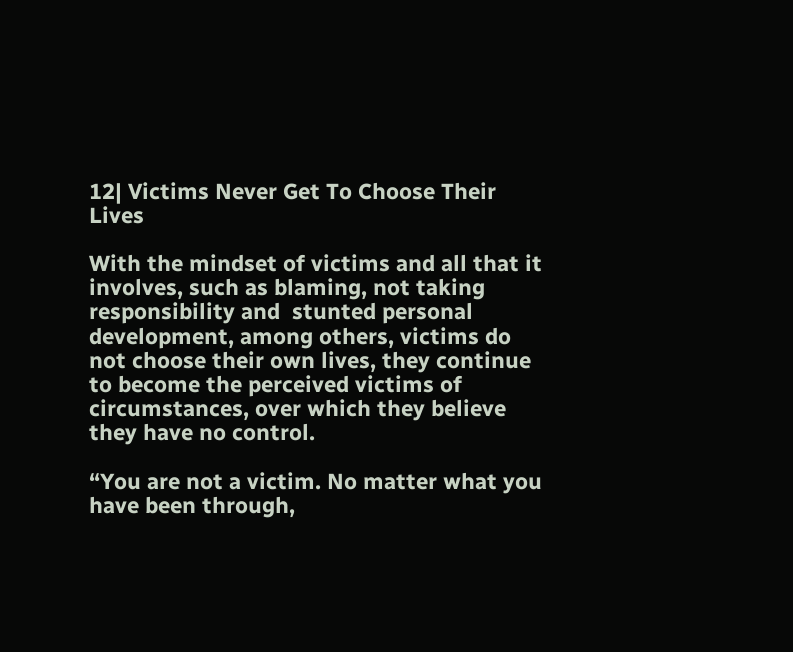12| Victims Never Get To Choose Their Lives

With the mindset of victims and all that it involves, such as blaming, not taking responsibility and  stunted personal development, among others, victims do not choose their own lives, they continue to become the perceived victims of circumstances, over which they believe they have no control.

“You are not a victim. No matter what you have been through,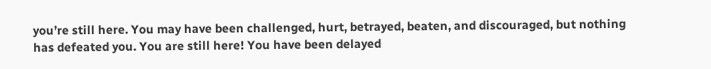you’re still here. You may have been challenged, hurt, betrayed, beaten, and discouraged, but nothing has defeated you. You are still here! You have been delayed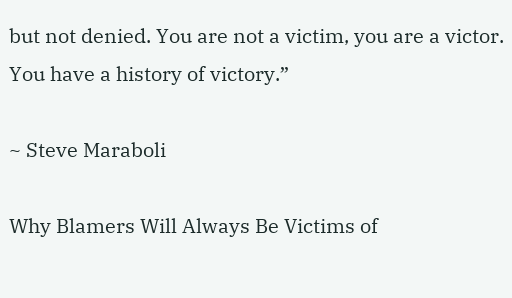but not denied. You are not a victim, you are a victor. You have a history of victory.”

~ Steve Maraboli

Why Blamers Will Always Be Victims of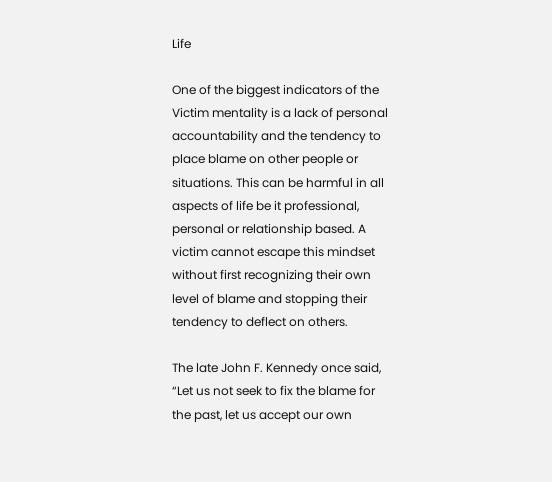Life

One of the biggest indicators of the Victim mentality is a lack of personal accountability and the tendency to place blame on other people or situations. This can be harmful in all aspects of life be it professional, personal or relationship based. A victim cannot escape this mindset without first recognizing their own level of blame and stopping their tendency to deflect on others.

The late John F. Kennedy once said, “Let us not seek to fix the blame for the past, let us accept our own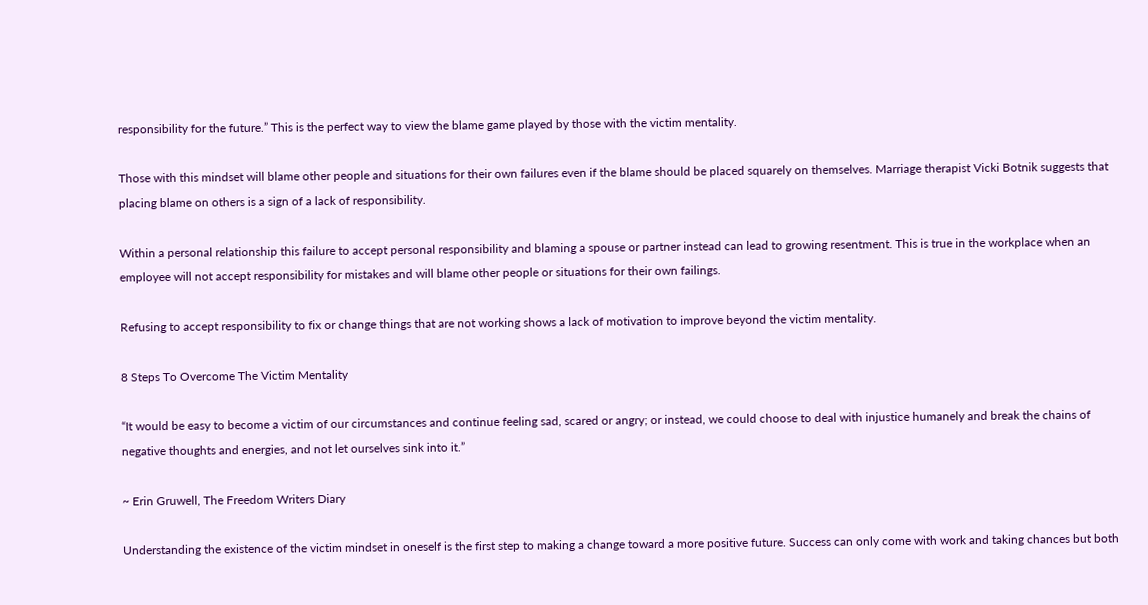responsibility for the future.” This is the perfect way to view the blame game played by those with the victim mentality.

Those with this mindset will blame other people and situations for their own failures even if the blame should be placed squarely on themselves. Marriage therapist Vicki Botnik suggests that placing blame on others is a sign of a lack of responsibility.

Within a personal relationship this failure to accept personal responsibility and blaming a spouse or partner instead can lead to growing resentment. This is true in the workplace when an employee will not accept responsibility for mistakes and will blame other people or situations for their own failings.

Refusing to accept responsibility to fix or change things that are not working shows a lack of motivation to improve beyond the victim mentality.

8 Steps To Overcome The Victim Mentality

“It would be easy to become a victim of our circumstances and continue feeling sad, scared or angry; or instead, we could choose to deal with injustice humanely and break the chains of negative thoughts and energies, and not let ourselves sink into it.”

~ Erin Gruwell, The Freedom Writers Diary

Understanding the existence of the victim mindset in oneself is the first step to making a change toward a more positive future. Success can only come with work and taking chances but both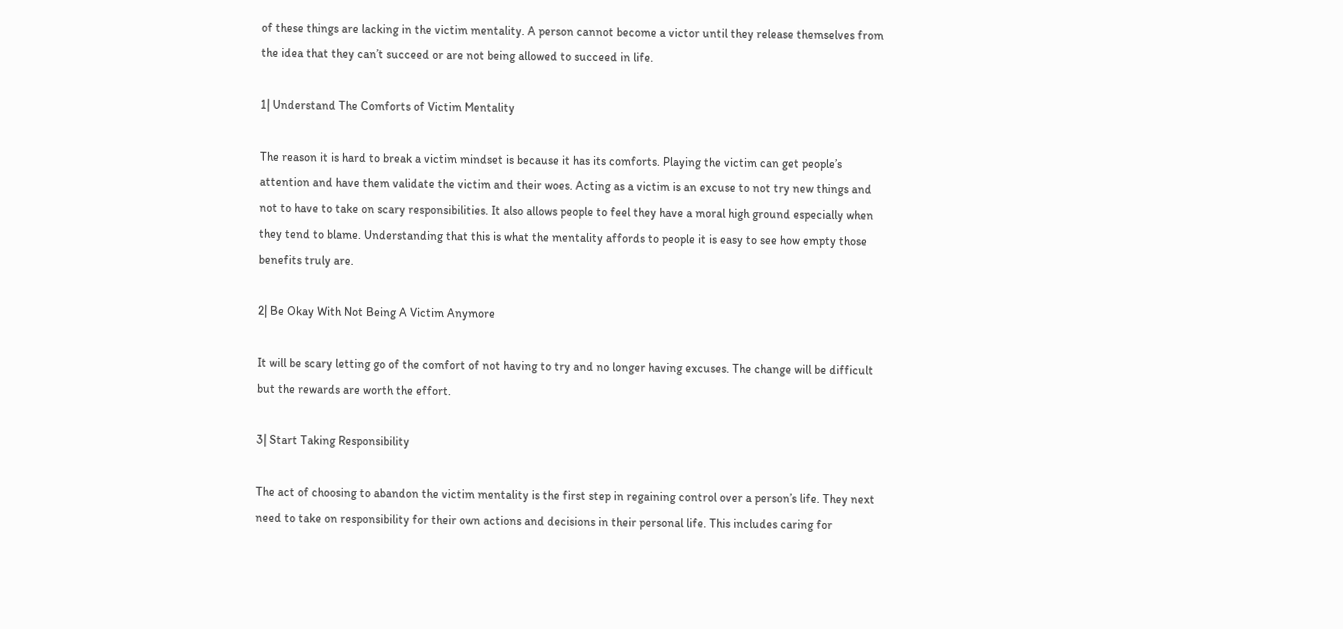of these things are lacking in the victim mentality. A person cannot become a victor until they release themselves from the idea that they can’t succeed or are not being allowed to succeed in life.

1| Understand The Comforts of Victim Mentality

The reason it is hard to break a victim mindset is because it has its comforts. Playing the victim can get people’s attention and have them validate the victim and their woes. Acting as a victim is an excuse to not try new things and not to have to take on scary responsibilities. It also allows people to feel they have a moral high ground especially when they tend to blame. Understanding that this is what the mentality affords to people it is easy to see how empty those benefits truly are.

2| Be Okay With Not Being A Victim Anymore

It will be scary letting go of the comfort of not having to try and no longer having excuses. The change will be difficult but the rewards are worth the effort.

3| Start Taking Responsibility

The act of choosing to abandon the victim mentality is the first step in regaining control over a person’s life. They next need to take on responsibility for their own actions and decisions in their personal life. This includes caring for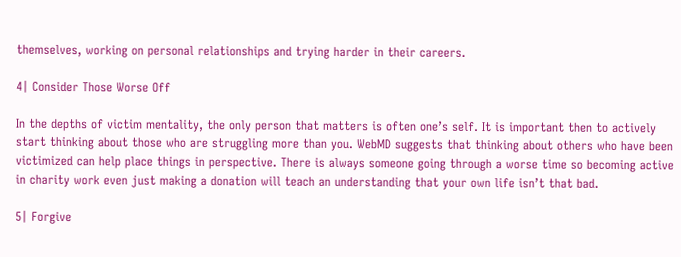themselves, working on personal relationships and trying harder in their careers.

4| Consider Those Worse Off

In the depths of victim mentality, the only person that matters is often one’s self. It is important then to actively start thinking about those who are struggling more than you. WebMD suggests that thinking about others who have been victimized can help place things in perspective. There is always someone going through a worse time so becoming active in charity work even just making a donation will teach an understanding that your own life isn’t that bad.

5| Forgive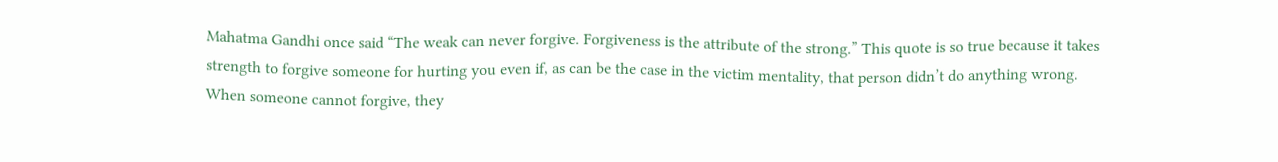Mahatma Gandhi once said “The weak can never forgive. Forgiveness is the attribute of the strong.” This quote is so true because it takes strength to forgive someone for hurting you even if, as can be the case in the victim mentality, that person didn’t do anything wrong. When someone cannot forgive, they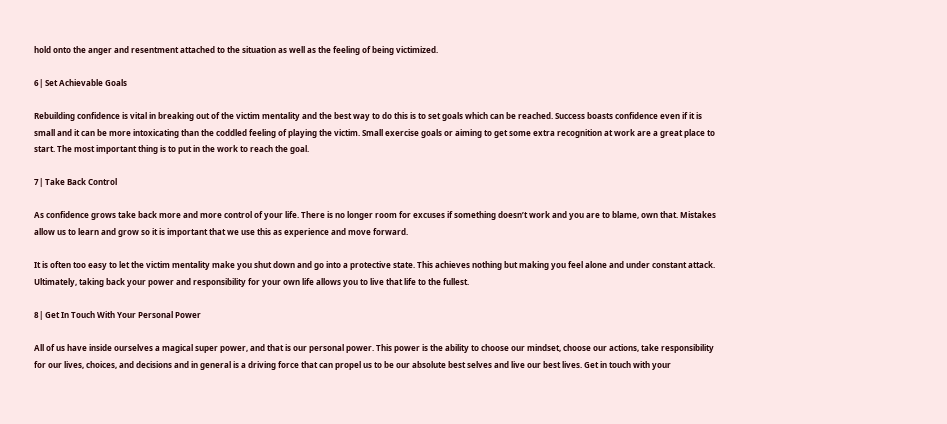hold onto the anger and resentment attached to the situation as well as the feeling of being victimized.

6| Set Achievable Goals

Rebuilding confidence is vital in breaking out of the victim mentality and the best way to do this is to set goals which can be reached. Success boasts confidence even if it is small and it can be more intoxicating than the coddled feeling of playing the victim. Small exercise goals or aiming to get some extra recognition at work are a great place to start. The most important thing is to put in the work to reach the goal.

7| Take Back Control

As confidence grows take back more and more control of your life. There is no longer room for excuses if something doesn’t work and you are to blame, own that. Mistakes allow us to learn and grow so it is important that we use this as experience and move forward.

It is often too easy to let the victim mentality make you shut down and go into a protective state. This achieves nothing but making you feel alone and under constant attack. Ultimately, taking back your power and responsibility for your own life allows you to live that life to the fullest.

8| Get In Touch With Your Personal Power

All of us have inside ourselves a magical super power, and that is our personal power. This power is the ability to choose our mindset, choose our actions, take responsibility for our lives, choices, and decisions and in general is a driving force that can propel us to be our absolute best selves and live our best lives. Get in touch with your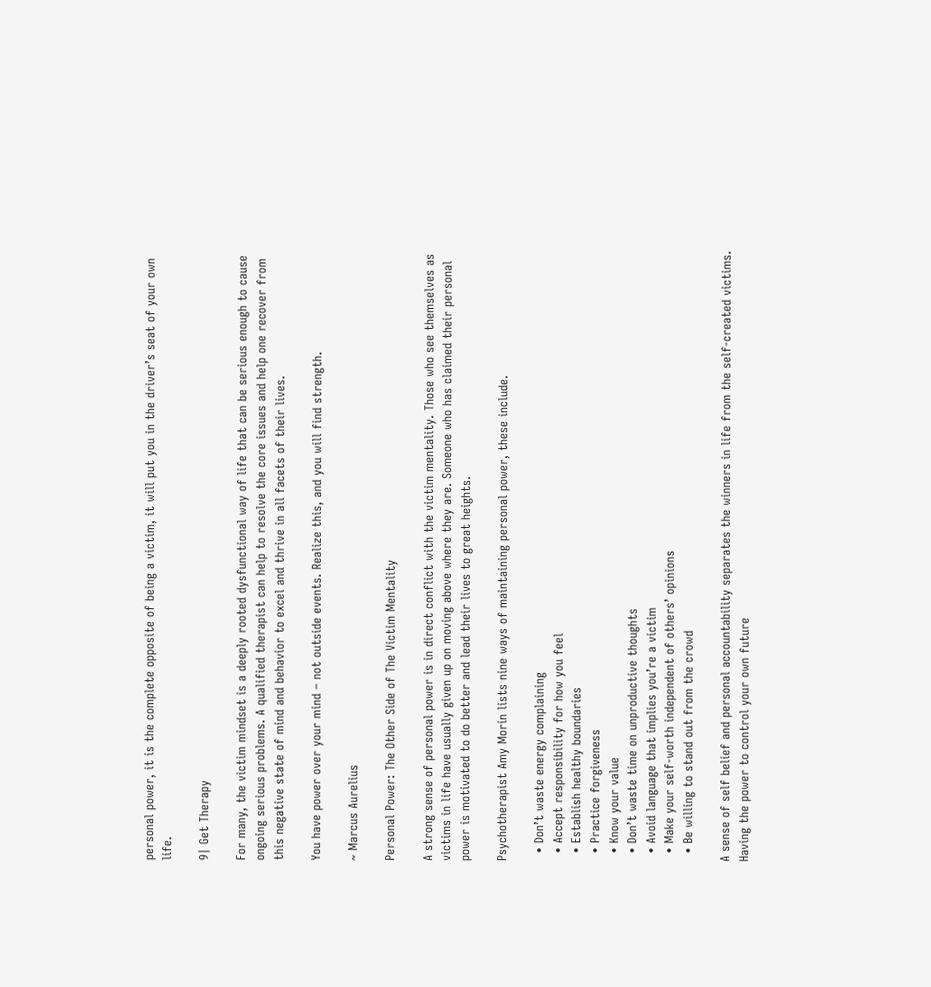personal power, it is the complete opposite of being a victim, it will put you in the driver’s seat of your own life.

9| Get Therapy

For many, the victim mindset is a deeply rooted dysfunctional way of life that can be serious enough to cause ongoing serious problems. A qualified therapist can help to resolve the core issues and help one recover from this negative state of mind and behavior to excel and thrive in all facets of their lives.

You have power over your mind – not outside events. Realize this, and you will find strength.

~ Marcus Aurelius

Personal Power: The Other Side of The Victim Mentality

A strong sense of personal power is in direct conflict with the victim mentality. Those who see themselves as victims in life have usually given up on moving above where they are. Someone who has claimed their personal power is motivated to do better and lead their lives to great heights.

Psychotherapist Amy Morin lists nine ways of maintaining personal power, these include.

  • Don’t waste energy complaining
  • Accept responsibility for how you feel
  • Establish healthy boundaries
  • Practice forgiveness
  • Know your value
  • Don’t waste time on unproductive thoughts
  • Avoid language that implies you’re a victim
  • Make your self-worth independent of others’ opinions
  • Be willing to stand out from the crowd

A sense of self belief and personal accountability separates the winners in life from the self-created victims. Having the power to control your own future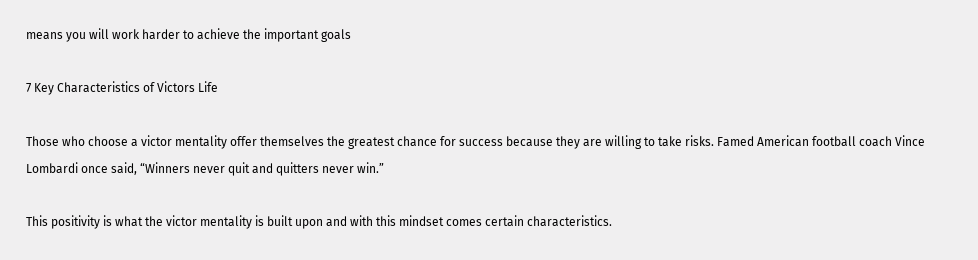means you will work harder to achieve the important goals

7 Key Characteristics of Victors Life

Those who choose a victor mentality offer themselves the greatest chance for success because they are willing to take risks. Famed American football coach Vince Lombardi once said, “Winners never quit and quitters never win.”

This positivity is what the victor mentality is built upon and with this mindset comes certain characteristics.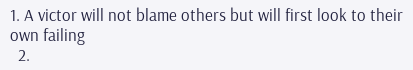1. A victor will not blame others but will first look to their own failing
  2.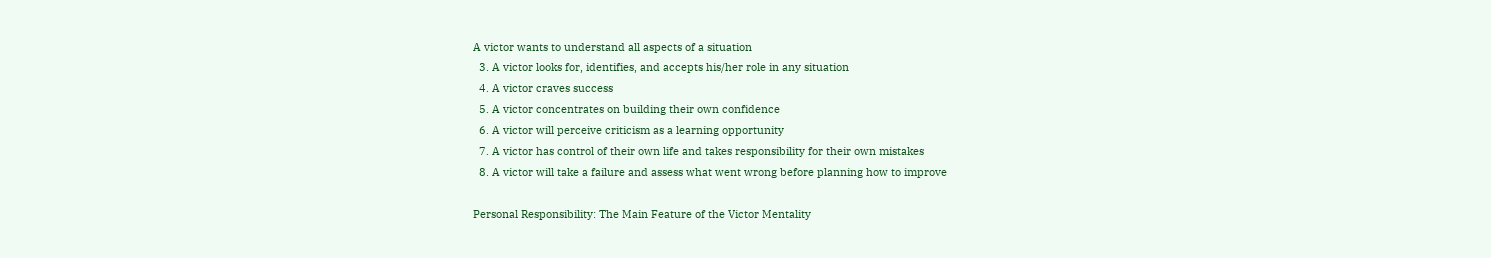A victor wants to understand all aspects of a situation
  3. A victor looks for, identifies, and accepts his/her role in any situation
  4. A victor craves success
  5. A victor concentrates on building their own confidence
  6. A victor will perceive criticism as a learning opportunity
  7. A victor has control of their own life and takes responsibility for their own mistakes
  8. A victor will take a failure and assess what went wrong before planning how to improve

Personal Responsibility: The Main Feature of the Victor Mentality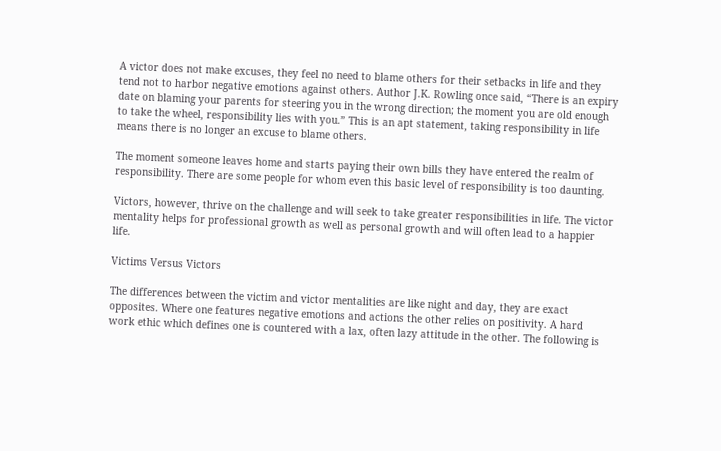A victor does not make excuses, they feel no need to blame others for their setbacks in life and they tend not to harbor negative emotions against others. Author J.K. Rowling once said, “There is an expiry date on blaming your parents for steering you in the wrong direction; the moment you are old enough to take the wheel, responsibility lies with you.” This is an apt statement, taking responsibility in life means there is no longer an excuse to blame others.

The moment someone leaves home and starts paying their own bills they have entered the realm of responsibility. There are some people for whom even this basic level of responsibility is too daunting.

Victors, however, thrive on the challenge and will seek to take greater responsibilities in life. The victor mentality helps for professional growth as well as personal growth and will often lead to a happier life.

Victims Versus Victors

The differences between the victim and victor mentalities are like night and day, they are exact opposites. Where one features negative emotions and actions the other relies on positivity. A hard work ethic which defines one is countered with a lax, often lazy attitude in the other. The following is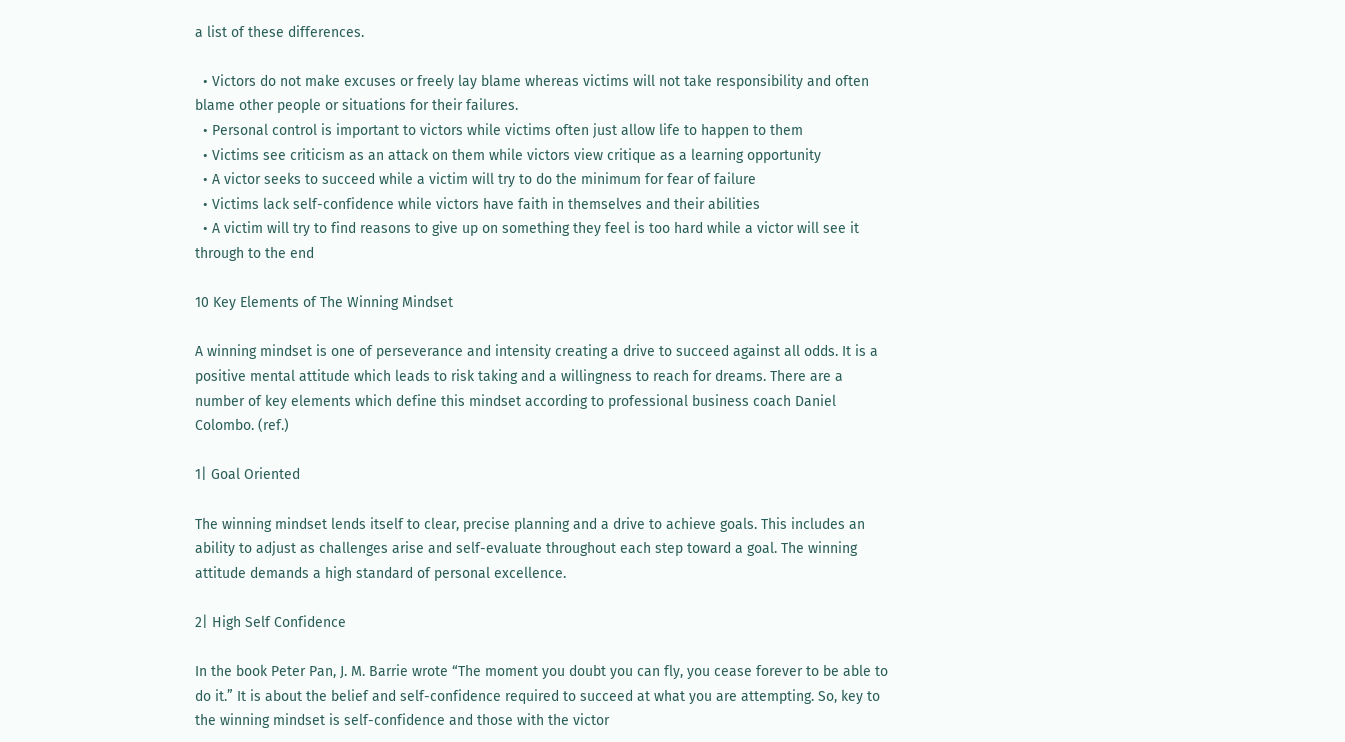a list of these differences.

  • Victors do not make excuses or freely lay blame whereas victims will not take responsibility and often blame other people or situations for their failures.
  • Personal control is important to victors while victims often just allow life to happen to them
  • Victims see criticism as an attack on them while victors view critique as a learning opportunity
  • A victor seeks to succeed while a victim will try to do the minimum for fear of failure
  • Victims lack self-confidence while victors have faith in themselves and their abilities
  • A victim will try to find reasons to give up on something they feel is too hard while a victor will see it through to the end

10 Key Elements of The Winning Mindset

A winning mindset is one of perseverance and intensity creating a drive to succeed against all odds. It is a positive mental attitude which leads to risk taking and a willingness to reach for dreams. There are a number of key elements which define this mindset according to professional business coach Daniel Colombo. (ref.)

1| Goal Oriented

The winning mindset lends itself to clear, precise planning and a drive to achieve goals. This includes an ability to adjust as challenges arise and self-evaluate throughout each step toward a goal. The winning attitude demands a high standard of personal excellence.

2| High Self Confidence

In the book Peter Pan, J. M. Barrie wrote “The moment you doubt you can fly, you cease forever to be able to do it.” It is about the belief and self-confidence required to succeed at what you are attempting. So, key to the winning mindset is self-confidence and those with the victor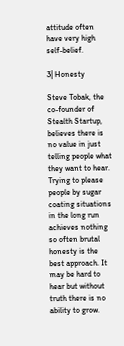attitude often have very high self-belief.

3| Honesty

Steve Tobak, the co-founder of Stealth Startup, believes there is no value in just telling people what they want to hear. Trying to please people by sugar coating situations in the long run achieves nothing so often brutal honesty is the best approach. It may be hard to hear but without truth there is no ability to grow.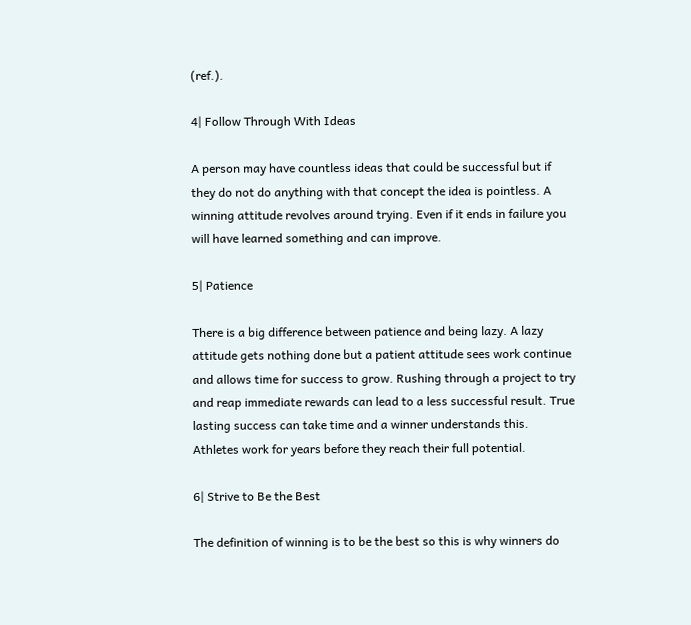(ref.).

4| Follow Through With Ideas

A person may have countless ideas that could be successful but if they do not do anything with that concept the idea is pointless. A winning attitude revolves around trying. Even if it ends in failure you will have learned something and can improve.

5| Patience

There is a big difference between patience and being lazy. A lazy attitude gets nothing done but a patient attitude sees work continue and allows time for success to grow. Rushing through a project to try and reap immediate rewards can lead to a less successful result. True lasting success can take time and a winner understands this. Athletes work for years before they reach their full potential.

6| Strive to Be the Best

The definition of winning is to be the best so this is why winners do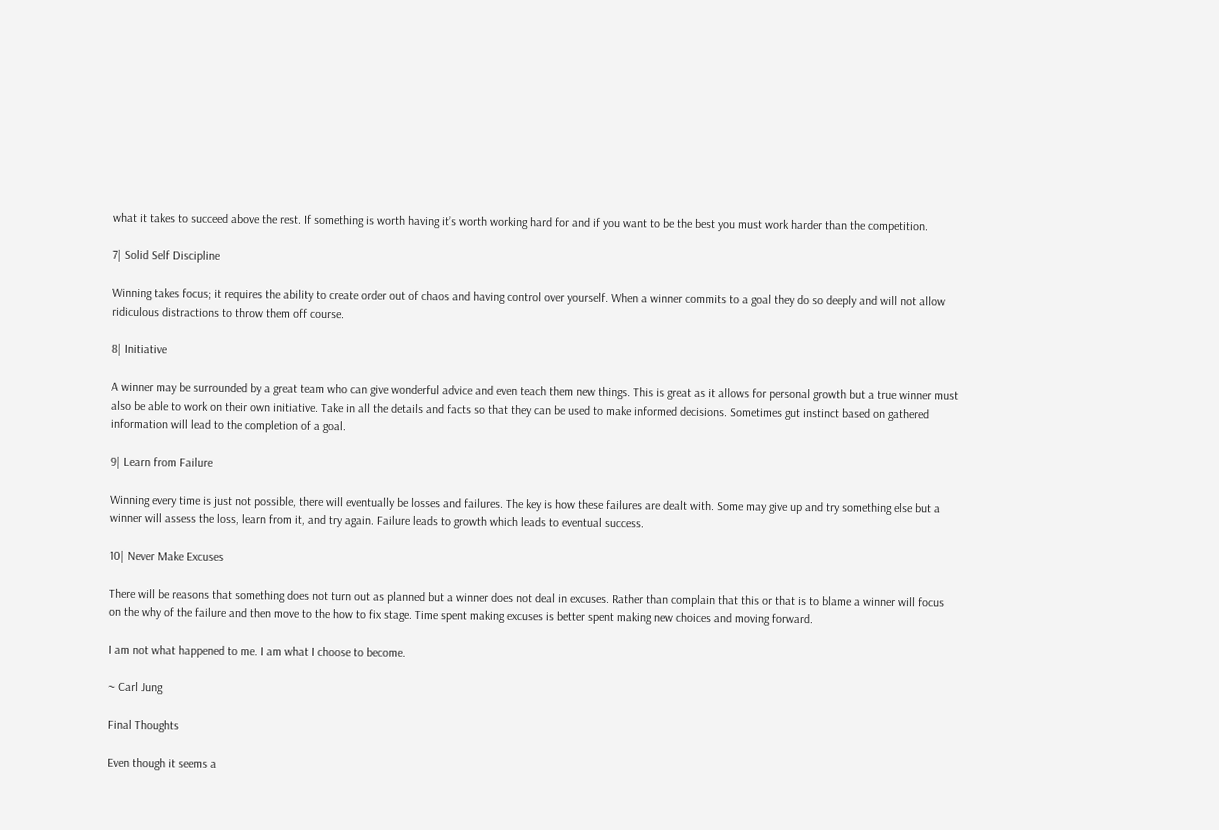what it takes to succeed above the rest. If something is worth having it’s worth working hard for and if you want to be the best you must work harder than the competition.

7| Solid Self Discipline

Winning takes focus; it requires the ability to create order out of chaos and having control over yourself. When a winner commits to a goal they do so deeply and will not allow ridiculous distractions to throw them off course.

8| Initiative

A winner may be surrounded by a great team who can give wonderful advice and even teach them new things. This is great as it allows for personal growth but a true winner must also be able to work on their own initiative. Take in all the details and facts so that they can be used to make informed decisions. Sometimes gut instinct based on gathered information will lead to the completion of a goal.

9| Learn from Failure

Winning every time is just not possible, there will eventually be losses and failures. The key is how these failures are dealt with. Some may give up and try something else but a winner will assess the loss, learn from it, and try again. Failure leads to growth which leads to eventual success.

10| Never Make Excuses

There will be reasons that something does not turn out as planned but a winner does not deal in excuses. Rather than complain that this or that is to blame a winner will focus on the why of the failure and then move to the how to fix stage. Time spent making excuses is better spent making new choices and moving forward.

I am not what happened to me. I am what I choose to become.

~ Carl Jung

Final Thoughts

Even though it seems a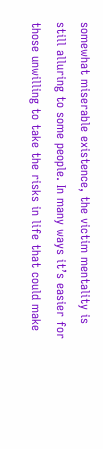somewhat miserable existence, the victim mentality is still alluring to some people. In many ways it’s easier for those unwilling to take the risks in life that could make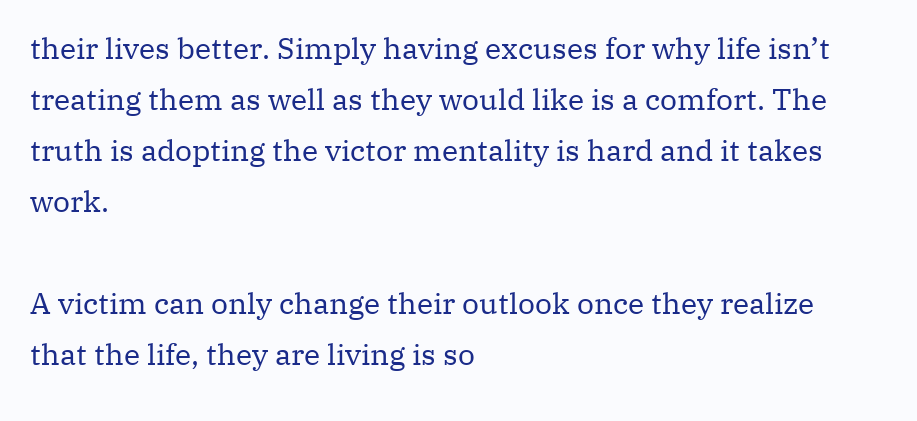their lives better. Simply having excuses for why life isn’t treating them as well as they would like is a comfort. The truth is adopting the victor mentality is hard and it takes work.

A victim can only change their outlook once they realize that the life, they are living is so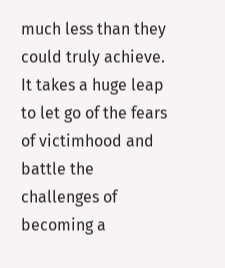much less than they could truly achieve. It takes a huge leap to let go of the fears of victimhood and battle the challenges of becoming a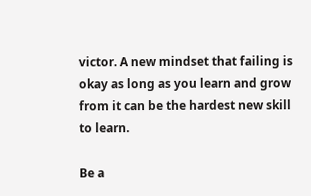victor. A new mindset that failing is okay as long as you learn and grow from it can be the hardest new skill to learn.

Be a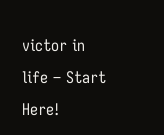victor in life – Start Here!